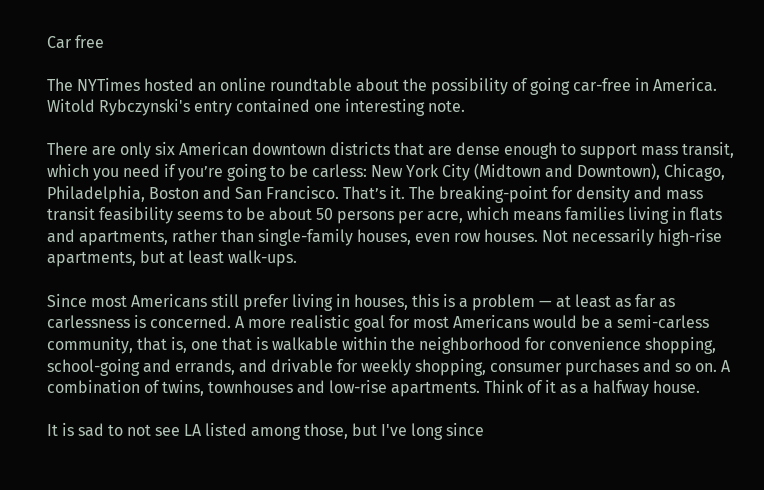Car free

The NYTimes hosted an online roundtable about the possibility of going car-free in America. Witold Rybczynski's entry contained one interesting note.

There are only six American downtown districts that are dense enough to support mass transit, which you need if you’re going to be carless: New York City (Midtown and Downtown), Chicago, Philadelphia, Boston and San Francisco. That’s it. The breaking-point for density and mass transit feasibility seems to be about 50 persons per acre, which means families living in flats and apartments, rather than single-family houses, even row houses. Not necessarily high-rise apartments, but at least walk-ups.

Since most Americans still prefer living in houses, this is a problem — at least as far as carlessness is concerned. A more realistic goal for most Americans would be a semi-carless community, that is, one that is walkable within the neighborhood for convenience shopping, school-going and errands, and drivable for weekly shopping, consumer purchases and so on. A combination of twins, townhouses and low-rise apartments. Think of it as a halfway house.

It is sad to not see LA listed among those, but I've long since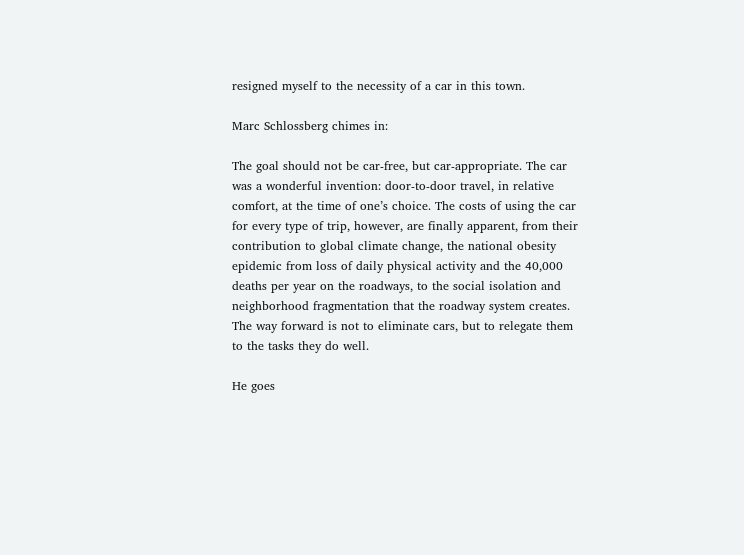resigned myself to the necessity of a car in this town.

Marc Schlossberg chimes in:

The goal should not be car-free, but car-appropriate. The car was a wonderful invention: door-to-door travel, in relative comfort, at the time of one’s choice. The costs of using the car for every type of trip, however, are finally apparent, from their contribution to global climate change, the national obesity epidemic from loss of daily physical activity and the 40,000 deaths per year on the roadways, to the social isolation and neighborhood fragmentation that the roadway system creates. The way forward is not to eliminate cars, but to relegate them to the tasks they do well.

He goes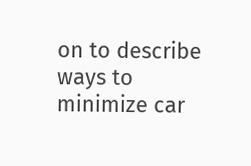on to describe ways to minimize car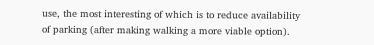use, the most interesting of which is to reduce availability of parking (after making walking a more viable option).